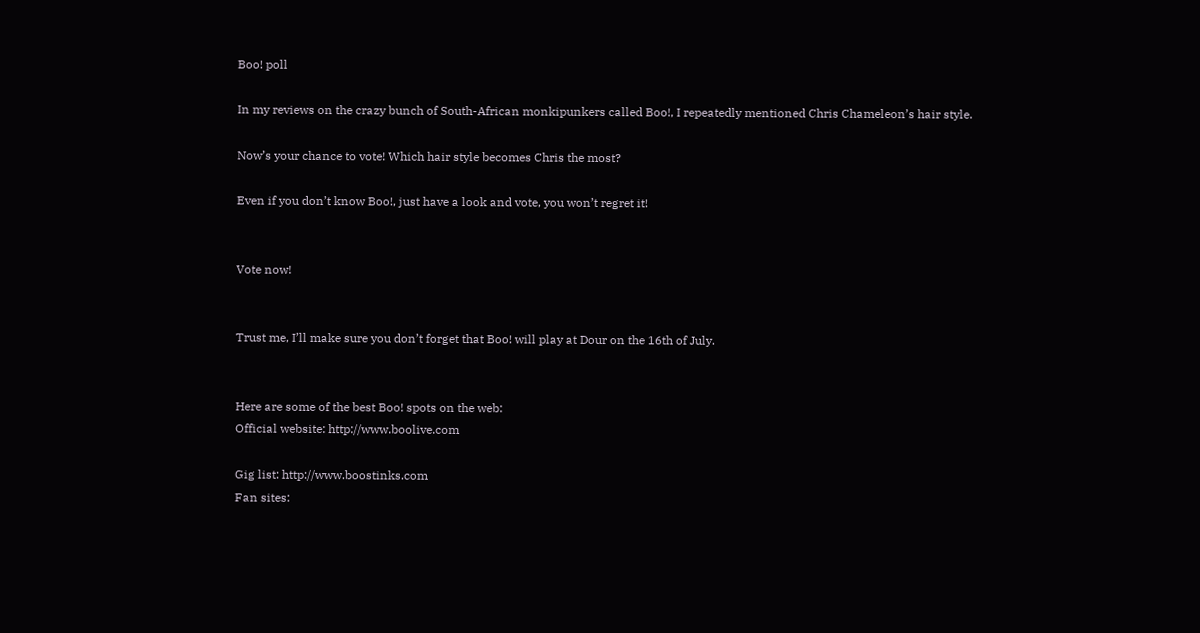Boo! poll

In my reviews on the crazy bunch of South-African monkipunkers called Boo!, I repeatedly mentioned Chris Chameleon’s hair style.

Now’s your chance to vote! Which hair style becomes Chris the most?

Even if you don’t know Boo!, just have a look and vote, you won’t regret it!


Vote now!


Trust me, I’ll make sure you don’t forget that Boo! will play at Dour on the 16th of July.


Here are some of the best Boo! spots on the web:
Official website: http://www.boolive.com

Gig list: http://www.boostinks.com
Fan sites: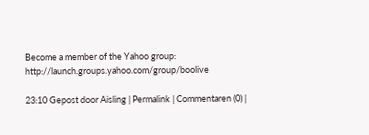Become a member of the Yahoo group: http://launch.groups.yahoo.com/group/boolive

23:10 Gepost door Aisling | Permalink | Commentaren (0) |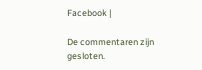Facebook |

De commentaren zijn gesloten.